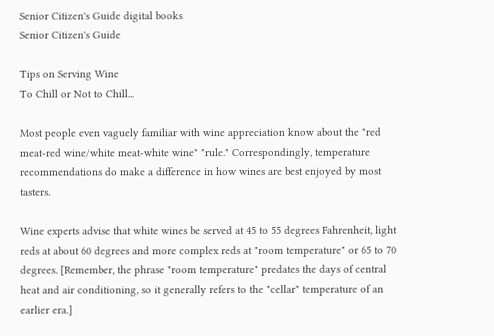Senior Citizen's Guide digital books
Senior Citizen's Guide

Tips on Serving Wine
To Chill or Not to Chill...

Most people even vaguely familiar with wine appreciation know about the "red meat-red wine/white meat-white wine" "rule." Correspondingly, temperature recommendations do make a difference in how wines are best enjoyed by most tasters.

Wine experts advise that white wines be served at 45 to 55 degrees Fahrenheit, light reds at about 60 degrees and more complex reds at "room temperature" or 65 to 70 degrees. [Remember, the phrase "room temperature" predates the days of central heat and air conditioning, so it generally refers to the "cellar" temperature of an earlier era.]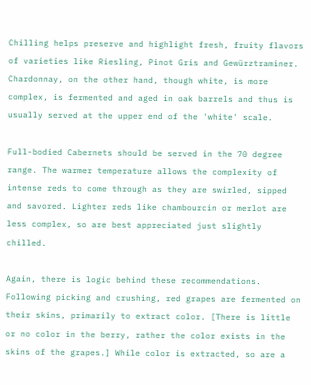Chilling helps preserve and highlight fresh, fruity flavors of varieties like Riesling, Pinot Gris and Gewürztraminer. Chardonnay, on the other hand, though white, is more complex, is fermented and aged in oak barrels and thus is usually served at the upper end of the 'white' scale.

Full-bodied Cabernets should be served in the 70 degree range. The warmer temperature allows the complexity of intense reds to come through as they are swirled, sipped and savored. Lighter reds like chambourcin or merlot are less complex, so are best appreciated just slightly chilled.

Again, there is logic behind these recommendations. Following picking and crushing, red grapes are fermented on their skins, primarily to extract color. [There is little or no color in the berry, rather the color exists in the skins of the grapes.] While color is extracted, so are a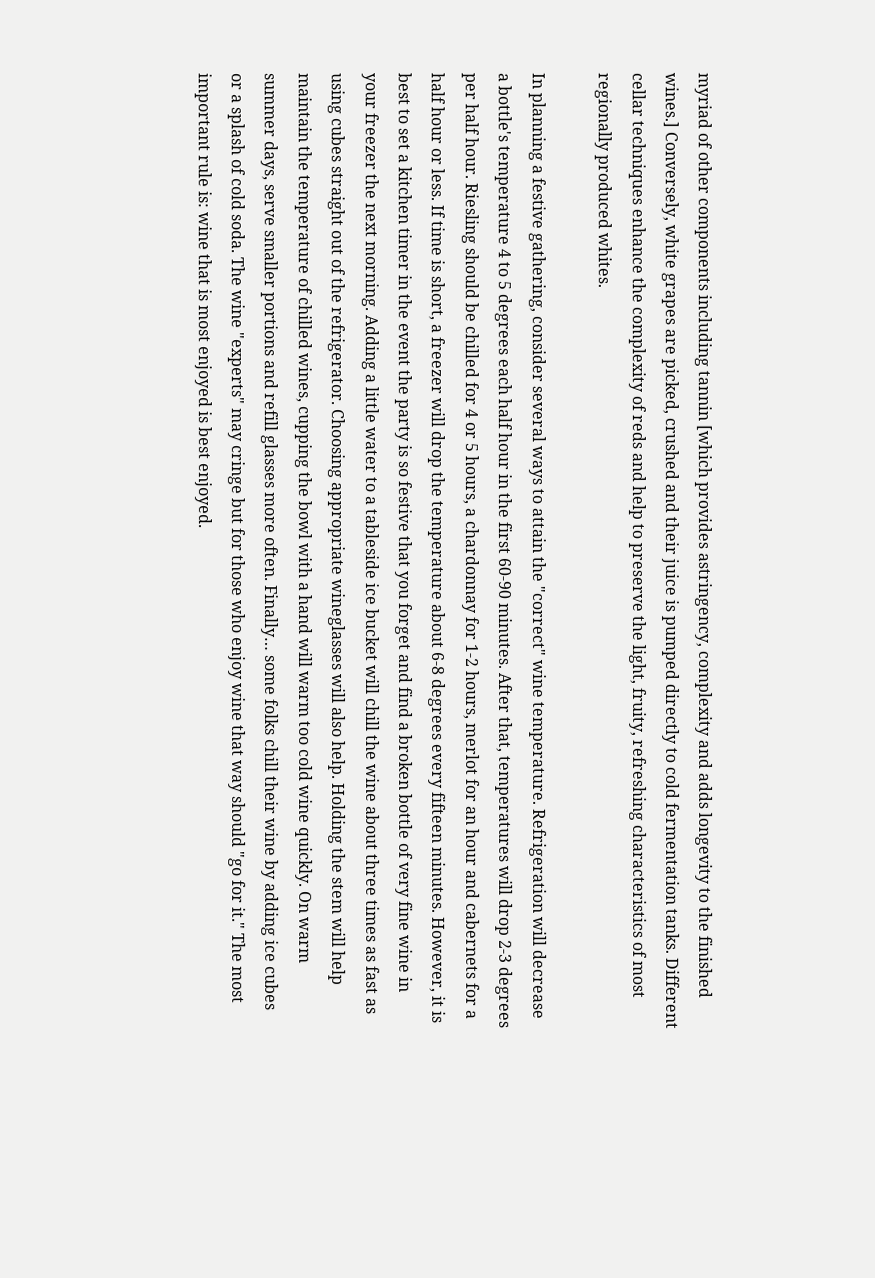myriad of other components including tannin [which provides astringency, complexity and adds longevity to the finished wines.] Conversely, white grapes are picked, crushed and their juice is pumped directly to cold fermentation tanks. Different cellar techniques enhance the complexity of reds and help to preserve the light, fruity, refreshing characteristics of most regionally produced whites.

In planning a festive gathering, consider several ways to attain the "correct" wine temperature. Refrigeration will decrease a bottle's temperature 4 to 5 degrees each half hour in the first 60-90 minutes. After that, temperatures will drop 2-3 degrees per half hour. Riesling should be chilled for 4 or 5 hours, a chardonnay for 1-2 hours, merlot for an hour and cabernets for a half hour or less. If time is short, a freezer will drop the temperature about 6-8 degrees every fifteen minutes. However, it is best to set a kitchen timer in the event the party is so festive that you forget and find a broken bottle of very fine wine in your freezer the next morning. Adding a little water to a tableside ice bucket will chill the wine about three times as fast as using cubes straight out of the refrigerator. Choosing appropriate wineglasses will also help. Holding the stem will help maintain the temperature of chilled wines, cupping the bowl with a hand will warm too cold wine quickly. On warm summer days, serve smaller portions and refill glasses more often. Finally… some folks chill their wine by adding ice cubes or a splash of cold soda. The wine "experts" may cringe but for those who enjoy wine that way should "go for it." The most important rule is: wine that is most enjoyed is best enjoyed.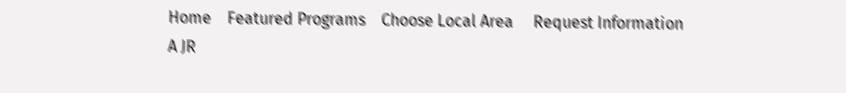Home    Featured Programs    Choose Local Area     Request Information
A JR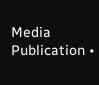Media Publication •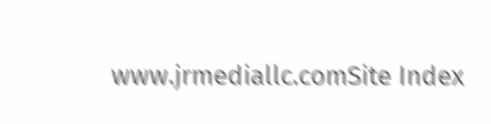www.jrmediallc.comSite Index